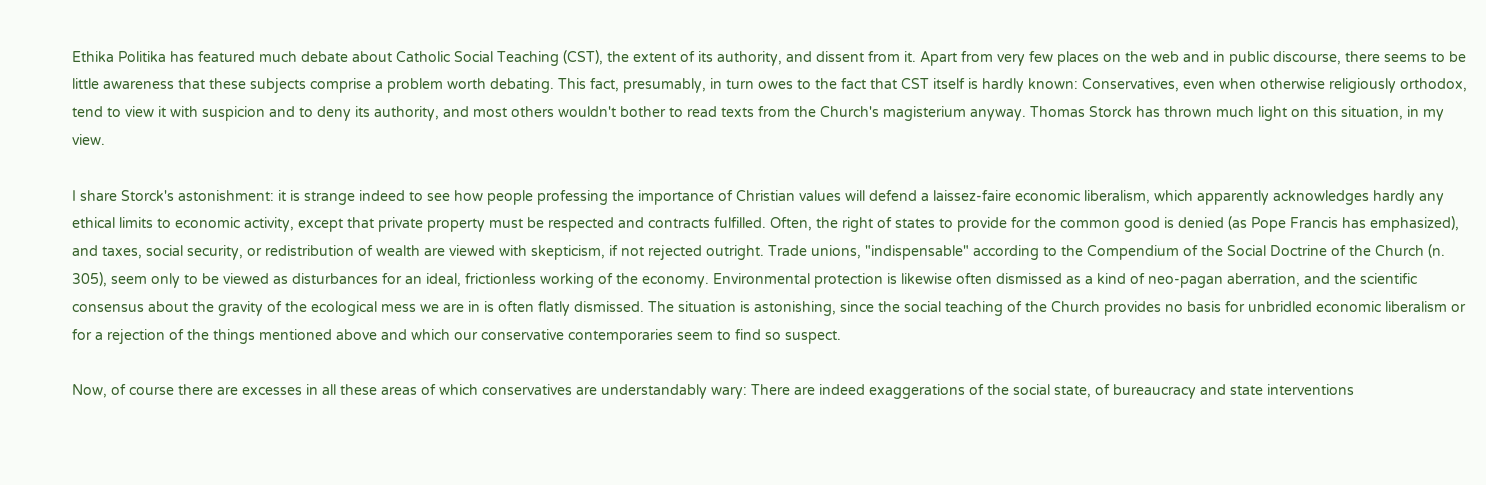Ethika Politika has featured much debate about Catholic Social Teaching (CST), the extent of its authority, and dissent from it. Apart from very few places on the web and in public discourse, there seems to be little awareness that these subjects comprise a problem worth debating. This fact, presumably, in turn owes to the fact that CST itself is hardly known: Conservatives, even when otherwise religiously orthodox, tend to view it with suspicion and to deny its authority, and most others wouldn't bother to read texts from the Church's magisterium anyway. Thomas Storck has thrown much light on this situation, in my view.

I share Storck's astonishment: it is strange indeed to see how people professing the importance of Christian values will defend a laissez-faire economic liberalism, which apparently acknowledges hardly any ethical limits to economic activity, except that private property must be respected and contracts fulfilled. Often, the right of states to provide for the common good is denied (as Pope Francis has emphasized), and taxes, social security, or redistribution of wealth are viewed with skepticism, if not rejected outright. Trade unions, "indispensable" according to the Compendium of the Social Doctrine of the Church (n. 305), seem only to be viewed as disturbances for an ideal, frictionless working of the economy. Environmental protection is likewise often dismissed as a kind of neo-pagan aberration, and the scientific consensus about the gravity of the ecological mess we are in is often flatly dismissed. The situation is astonishing, since the social teaching of the Church provides no basis for unbridled economic liberalism or for a rejection of the things mentioned above and which our conservative contemporaries seem to find so suspect.

Now, of course there are excesses in all these areas of which conservatives are understandably wary: There are indeed exaggerations of the social state, of bureaucracy and state interventions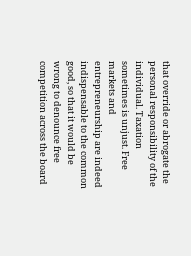that override or abrogate the personal responsibility of the individual. Taxation sometimes is unjust. Free markets and entrepreneurship are indeed indispensable to the common good, so that it would be wrong to denounce free competition across the board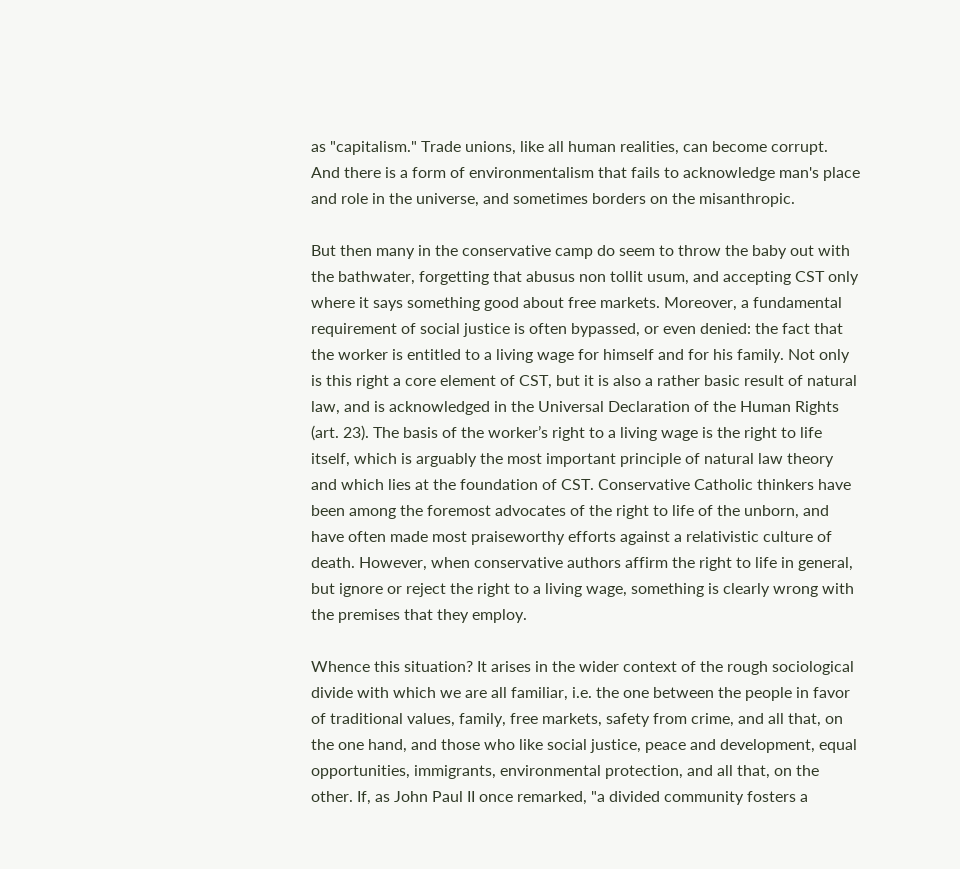as "capitalism." Trade unions, like all human realities, can become corrupt. And there is a form of environmentalism that fails to acknowledge man's place and role in the universe, and sometimes borders on the misanthropic.

But then many in the conservative camp do seem to throw the baby out with the bathwater, forgetting that abusus non tollit usum, and accepting CST only where it says something good about free markets. Moreover, a fundamental requirement of social justice is often bypassed, or even denied: the fact that the worker is entitled to a living wage for himself and for his family. Not only is this right a core element of CST, but it is also a rather basic result of natural law, and is acknowledged in the Universal Declaration of the Human Rights (art. 23). The basis of the worker’s right to a living wage is the right to life itself, which is arguably the most important principle of natural law theory and which lies at the foundation of CST. Conservative Catholic thinkers have been among the foremost advocates of the right to life of the unborn, and have often made most praiseworthy efforts against a relativistic culture of death. However, when conservative authors affirm the right to life in general, but ignore or reject the right to a living wage, something is clearly wrong with the premises that they employ.

Whence this situation? It arises in the wider context of the rough sociological divide with which we are all familiar, i.e. the one between the people in favor of traditional values, family, free markets, safety from crime, and all that, on the one hand, and those who like social justice, peace and development, equal opportunities, immigrants, environmental protection, and all that, on the other. If, as John Paul II once remarked, "a divided community fosters a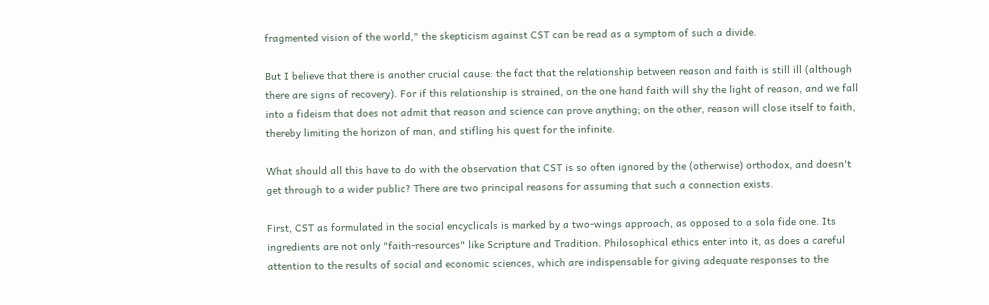fragmented vision of the world," the skepticism against CST can be read as a symptom of such a divide.

But I believe that there is another crucial cause: the fact that the relationship between reason and faith is still ill (although there are signs of recovery). For if this relationship is strained, on the one hand faith will shy the light of reason, and we fall into a fideism that does not admit that reason and science can prove anything; on the other, reason will close itself to faith, thereby limiting the horizon of man, and stifling his quest for the infinite.

What should all this have to do with the observation that CST is so often ignored by the (otherwise) orthodox, and doesn't get through to a wider public? There are two principal reasons for assuming that such a connection exists.

First, CST as formulated in the social encyclicals is marked by a two-wings approach, as opposed to a sola fide one. Its ingredients are not only "faith-resources" like Scripture and Tradition. Philosophical ethics enter into it, as does a careful attention to the results of social and economic sciences, which are indispensable for giving adequate responses to the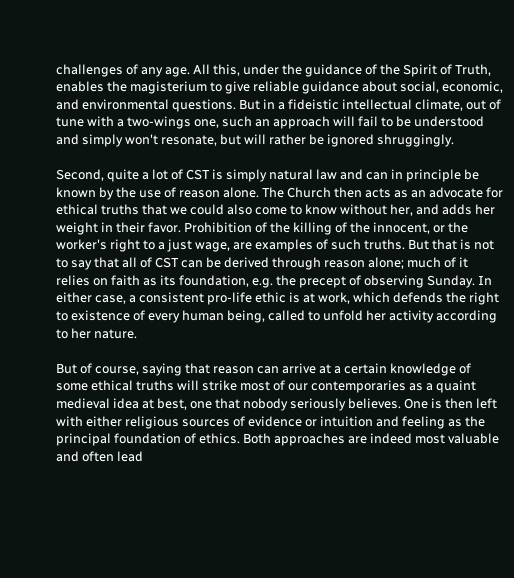challenges of any age. All this, under the guidance of the Spirit of Truth, enables the magisterium to give reliable guidance about social, economic, and environmental questions. But in a fideistic intellectual climate, out of tune with a two-wings one, such an approach will fail to be understood and simply won't resonate, but will rather be ignored shruggingly.

Second, quite a lot of CST is simply natural law and can in principle be known by the use of reason alone. The Church then acts as an advocate for ethical truths that we could also come to know without her, and adds her weight in their favor. Prohibition of the killing of the innocent, or the worker's right to a just wage, are examples of such truths. But that is not to say that all of CST can be derived through reason alone; much of it relies on faith as its foundation, e.g. the precept of observing Sunday. In either case, a consistent pro-life ethic is at work, which defends the right to existence of every human being, called to unfold her activity according to her nature.

But of course, saying that reason can arrive at a certain knowledge of some ethical truths will strike most of our contemporaries as a quaint medieval idea at best, one that nobody seriously believes. One is then left with either religious sources of evidence or intuition and feeling as the principal foundation of ethics. Both approaches are indeed most valuable and often lead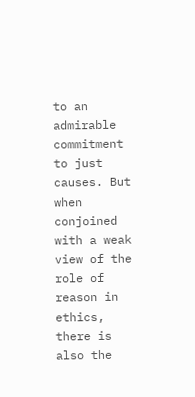to an admirable commitment to just causes. But when conjoined with a weak view of the role of reason in ethics, there is also the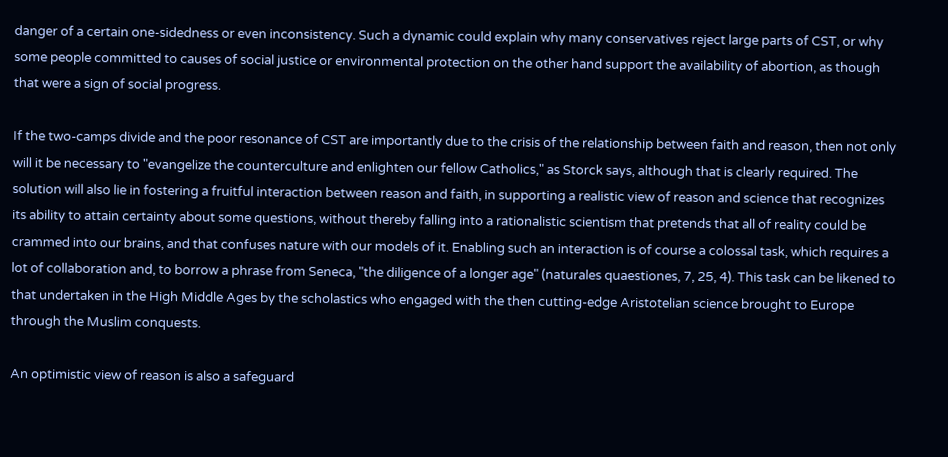danger of a certain one-sidedness or even inconsistency. Such a dynamic could explain why many conservatives reject large parts of CST, or why some people committed to causes of social justice or environmental protection on the other hand support the availability of abortion, as though that were a sign of social progress.

If the two-camps divide and the poor resonance of CST are importantly due to the crisis of the relationship between faith and reason, then not only will it be necessary to "evangelize the counterculture and enlighten our fellow Catholics," as Storck says, although that is clearly required. The solution will also lie in fostering a fruitful interaction between reason and faith, in supporting a realistic view of reason and science that recognizes its ability to attain certainty about some questions, without thereby falling into a rationalistic scientism that pretends that all of reality could be crammed into our brains, and that confuses nature with our models of it. Enabling such an interaction is of course a colossal task, which requires a lot of collaboration and, to borrow a phrase from Seneca, "the diligence of a longer age" (naturales quaestiones, 7, 25, 4). This task can be likened to that undertaken in the High Middle Ages by the scholastics who engaged with the then cutting-edge Aristotelian science brought to Europe through the Muslim conquests.

An optimistic view of reason is also a safeguard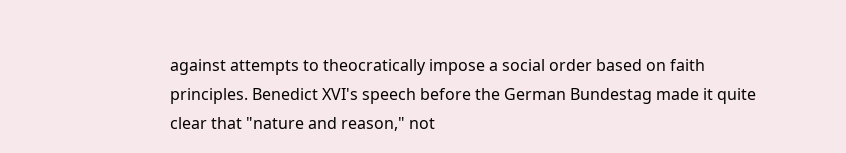against attempts to theocratically impose a social order based on faith principles. Benedict XVI's speech before the German Bundestag made it quite clear that "nature and reason," not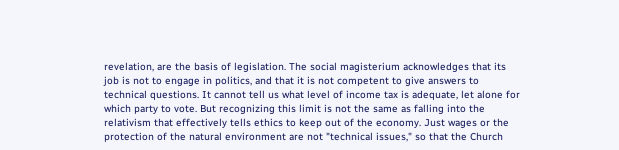revelation, are the basis of legislation. The social magisterium acknowledges that its job is not to engage in politics, and that it is not competent to give answers to technical questions. It cannot tell us what level of income tax is adequate, let alone for which party to vote. But recognizing this limit is not the same as falling into the relativism that effectively tells ethics to keep out of the economy. Just wages or the protection of the natural environment are not "technical issues," so that the Church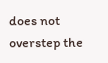does not overstep the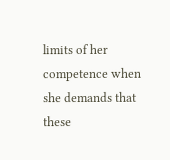limits of her competence when she demands that these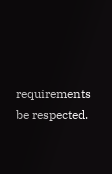requirements be respected.